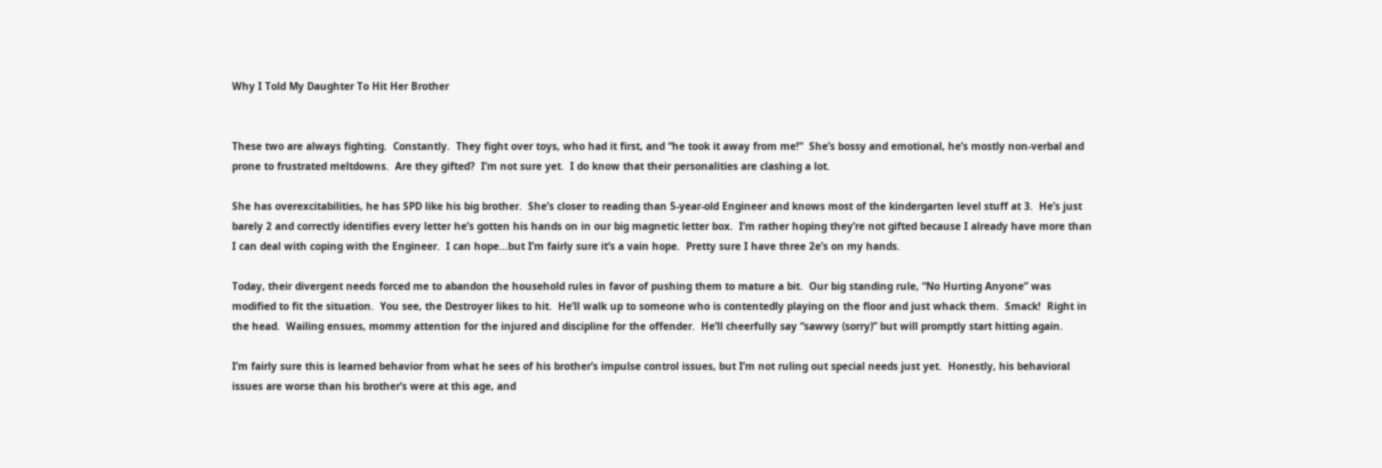Why I Told My Daughter To Hit Her Brother


These two are always fighting.  Constantly.  They fight over toys, who had it first, and “he took it away from me!”  She’s bossy and emotional, he’s mostly non-verbal and prone to frustrated meltdowns.  Are they gifted?  I’m not sure yet.  I do know that their personalities are clashing a lot.

She has overexcitabilities, he has SPD like his big brother.  She’s closer to reading than 5-year-old Engineer and knows most of the kindergarten level stuff at 3.  He’s just barely 2 and correctly identifies every letter he’s gotten his hands on in our big magnetic letter box.  I’m rather hoping they’re not gifted because I already have more than I can deal with coping with the Engineer.  I can hope…but I’m fairly sure it’s a vain hope.  Pretty sure I have three 2e’s on my hands.

Today, their divergent needs forced me to abandon the household rules in favor of pushing them to mature a bit.  Our big standing rule, “No Hurting Anyone” was modified to fit the situation.  You see, the Destroyer likes to hit.  He’ll walk up to someone who is contentedly playing on the floor and just whack them.  Smack!  Right in the head.  Wailing ensues, mommy attention for the injured and discipline for the offender.  He’ll cheerfully say “sawwy (sorry)” but will promptly start hitting again.

I’m fairly sure this is learned behavior from what he sees of his brother’s impulse control issues, but I’m not ruling out special needs just yet.  Honestly, his behavioral issues are worse than his brother’s were at this age, and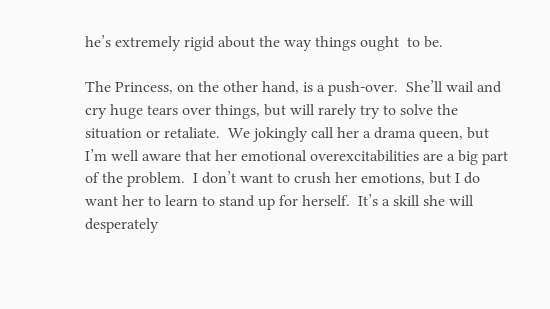he’s extremely rigid about the way things ought  to be.

The Princess, on the other hand, is a push-over.  She’ll wail and cry huge tears over things, but will rarely try to solve the situation or retaliate.  We jokingly call her a drama queen, but I’m well aware that her emotional overexcitabilities are a big part of the problem.  I don’t want to crush her emotions, but I do want her to learn to stand up for herself.  It’s a skill she will desperately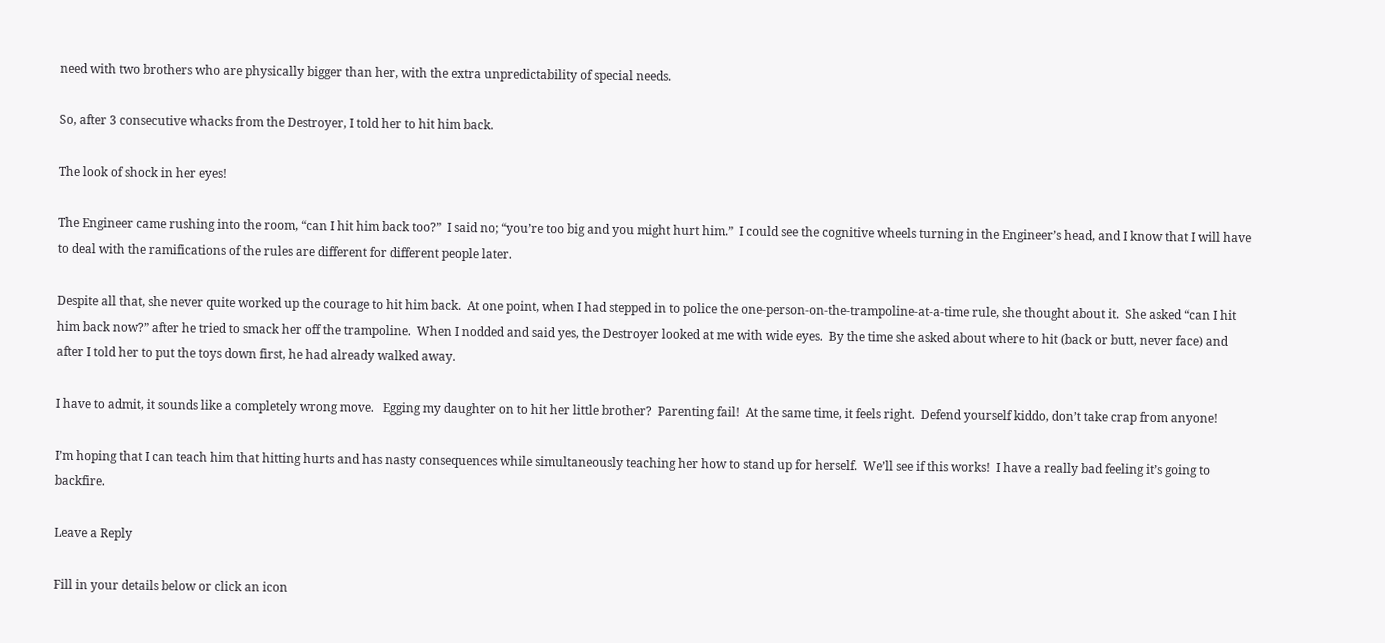need with two brothers who are physically bigger than her, with the extra unpredictability of special needs.

So, after 3 consecutive whacks from the Destroyer, I told her to hit him back.

The look of shock in her eyes!

The Engineer came rushing into the room, “can I hit him back too?”  I said no; “you’re too big and you might hurt him.”  I could see the cognitive wheels turning in the Engineer’s head, and I know that I will have to deal with the ramifications of the rules are different for different people later.

Despite all that, she never quite worked up the courage to hit him back.  At one point, when I had stepped in to police the one-person-on-the-trampoline-at-a-time rule, she thought about it.  She asked “can I hit him back now?” after he tried to smack her off the trampoline.  When I nodded and said yes, the Destroyer looked at me with wide eyes.  By the time she asked about where to hit (back or butt, never face) and after I told her to put the toys down first, he had already walked away.

I have to admit, it sounds like a completely wrong move.   Egging my daughter on to hit her little brother?  Parenting fail!  At the same time, it feels right.  Defend yourself kiddo, don’t take crap from anyone!

I’m hoping that I can teach him that hitting hurts and has nasty consequences while simultaneously teaching her how to stand up for herself.  We’ll see if this works!  I have a really bad feeling it’s going to backfire.

Leave a Reply

Fill in your details below or click an icon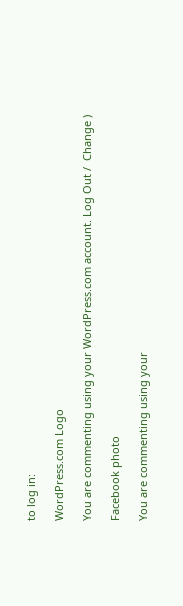to log in:

WordPress.com Logo

You are commenting using your WordPress.com account. Log Out /  Change )

Facebook photo

You are commenting using your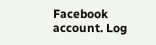Facebook account. Log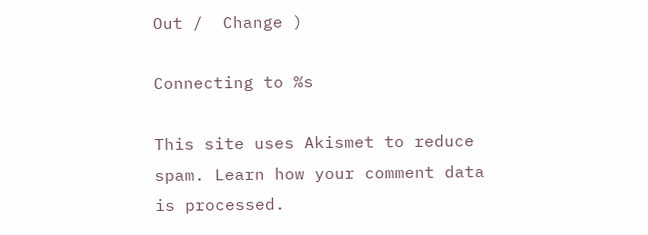Out /  Change )

Connecting to %s

This site uses Akismet to reduce spam. Learn how your comment data is processed.